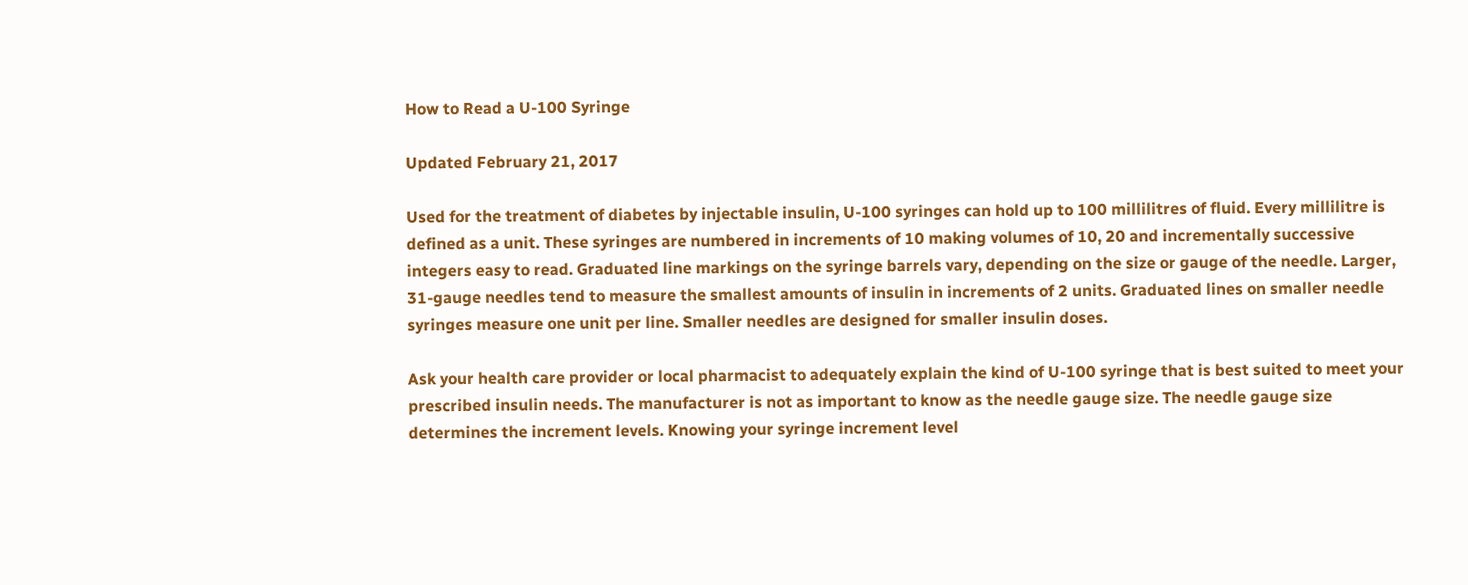How to Read a U-100 Syringe

Updated February 21, 2017

Used for the treatment of diabetes by injectable insulin, U-100 syringes can hold up to 100 millilitres of fluid. Every millilitre is defined as a unit. These syringes are numbered in increments of 10 making volumes of 10, 20 and incrementally successive integers easy to read. Graduated line markings on the syringe barrels vary, depending on the size or gauge of the needle. Larger, 31-gauge needles tend to measure the smallest amounts of insulin in increments of 2 units. Graduated lines on smaller needle syringes measure one unit per line. Smaller needles are designed for smaller insulin doses.

Ask your health care provider or local pharmacist to adequately explain the kind of U-100 syringe that is best suited to meet your prescribed insulin needs. The manufacturer is not as important to know as the needle gauge size. The needle gauge size determines the increment levels. Knowing your syringe increment level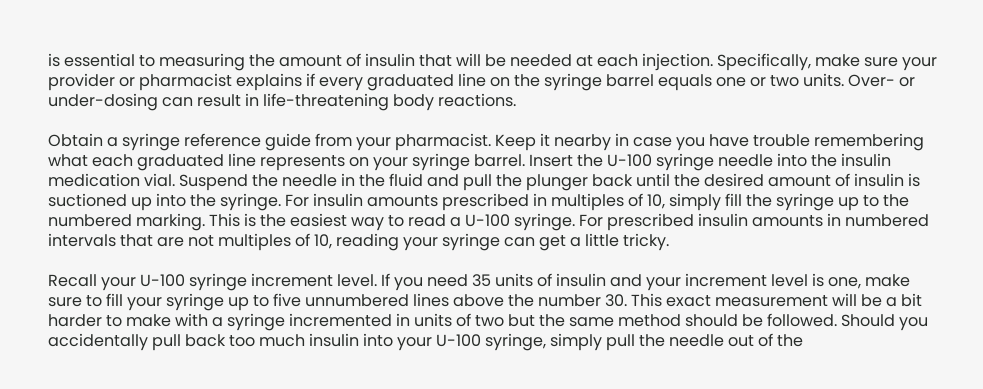is essential to measuring the amount of insulin that will be needed at each injection. Specifically, make sure your provider or pharmacist explains if every graduated line on the syringe barrel equals one or two units. Over- or under-dosing can result in life-threatening body reactions.

Obtain a syringe reference guide from your pharmacist. Keep it nearby in case you have trouble remembering what each graduated line represents on your syringe barrel. Insert the U-100 syringe needle into the insulin medication vial. Suspend the needle in the fluid and pull the plunger back until the desired amount of insulin is suctioned up into the syringe. For insulin amounts prescribed in multiples of 10, simply fill the syringe up to the numbered marking. This is the easiest way to read a U-100 syringe. For prescribed insulin amounts in numbered intervals that are not multiples of 10, reading your syringe can get a little tricky.

Recall your U-100 syringe increment level. If you need 35 units of insulin and your increment level is one, make sure to fill your syringe up to five unnumbered lines above the number 30. This exact measurement will be a bit harder to make with a syringe incremented in units of two but the same method should be followed. Should you accidentally pull back too much insulin into your U-100 syringe, simply pull the needle out of the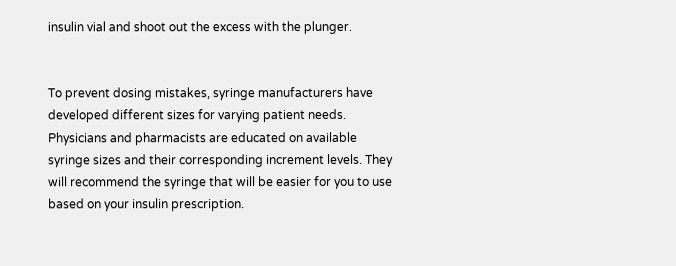insulin vial and shoot out the excess with the plunger.


To prevent dosing mistakes, syringe manufacturers have developed different sizes for varying patient needs. Physicians and pharmacists are educated on available syringe sizes and their corresponding increment levels. They will recommend the syringe that will be easier for you to use based on your insulin prescription.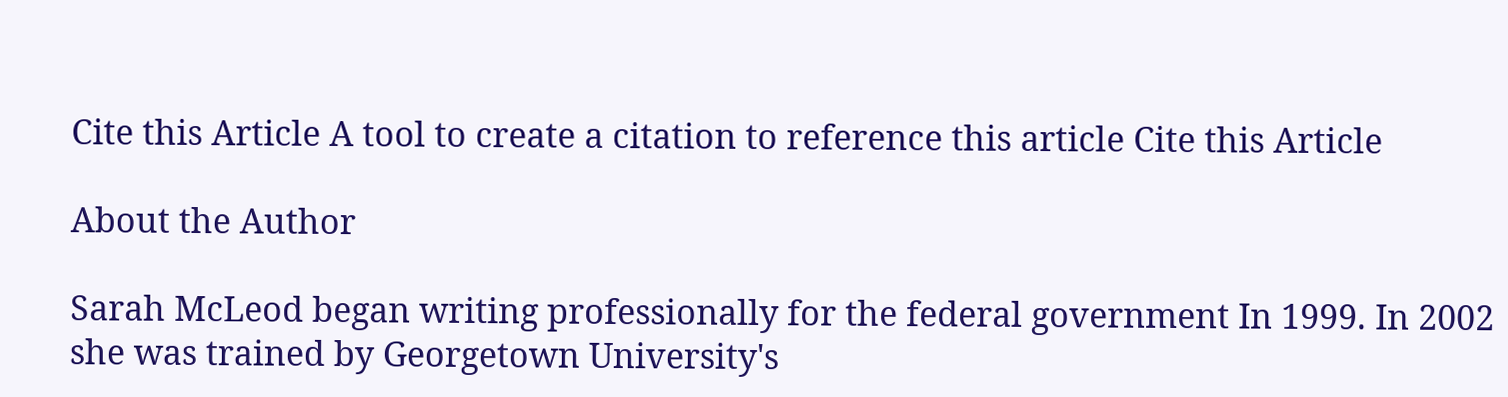Cite this Article A tool to create a citation to reference this article Cite this Article

About the Author

Sarah McLeod began writing professionally for the federal government In 1999. In 2002 she was trained by Georgetown University's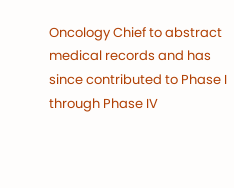Oncology Chief to abstract medical records and has since contributed to Phase I through Phase IV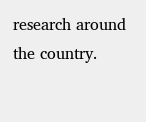research around the country.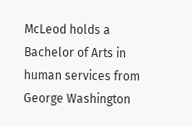McLeod holds a Bachelor of Arts in human services from George Washington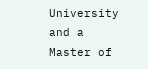University and a Master of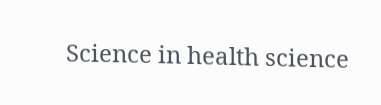Science in health science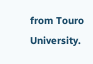from Touro University.